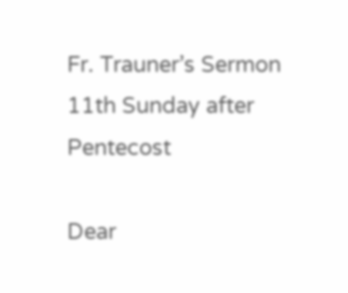Fr. Trauner’s Sermon 11th Sunday after Pentecost

Dear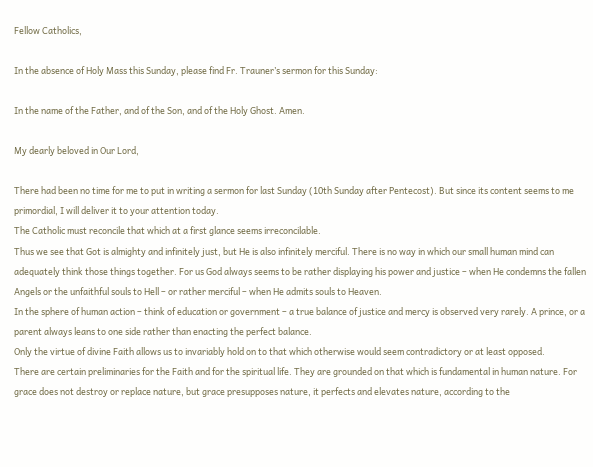Fellow Catholics,

In the absence of Holy Mass this Sunday, please find Fr. Trauner’s sermon for this Sunday:

In the name of the Father, and of the Son, and of the Holy Ghost. Amen.

My dearly beloved in Our Lord,

There had been no time for me to put in writing a sermon for last Sunday (10th Sunday after Pentecost). But since its content seems to me primordial, I will deliver it to your attention today.
The Catholic must reconcile that which at a first glance seems irreconcilable.
Thus we see that Got is almighty and infinitely just, but He is also infinitely merciful. There is no way in which our small human mind can adequately think those things together. For us God always seems to be rather displaying his power and justice – when He condemns the fallen Angels or the unfaithful souls to Hell – or rather merciful – when He admits souls to Heaven.
In the sphere of human action – think of education or government – a true balance of justice and mercy is observed very rarely. A prince, or a parent always leans to one side rather than enacting the perfect balance.
Only the virtue of divine Faith allows us to invariably hold on to that which otherwise would seem contradictory or at least opposed.
There are certain preliminaries for the Faith and for the spiritual life. They are grounded on that which is fundamental in human nature. For grace does not destroy or replace nature, but grace presupposes nature, it perfects and elevates nature, according to the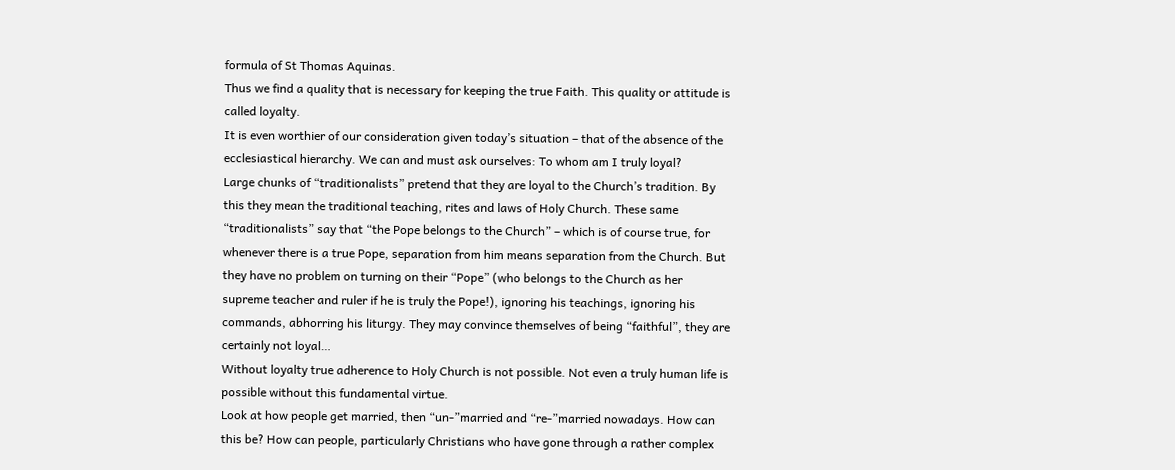formula of St Thomas Aquinas.
Thus we find a quality that is necessary for keeping the true Faith. This quality or attitude is called loyalty.
It is even worthier of our consideration given today’s situation – that of the absence of the ecclesiastical hierarchy. We can and must ask ourselves: To whom am I truly loyal?
Large chunks of “traditionalists” pretend that they are loyal to the Church’s tradition. By this they mean the traditional teaching, rites and laws of Holy Church. These same “traditionalists” say that “the Pope belongs to the Church” – which is of course true, for whenever there is a true Pope, separation from him means separation from the Church. But they have no problem on turning on their “Pope” (who belongs to the Church as her supreme teacher and ruler if he is truly the Pope!), ignoring his teachings, ignoring his commands, abhorring his liturgy. They may convince themselves of being “faithful”, they are certainly not loyal…
Without loyalty true adherence to Holy Church is not possible. Not even a truly human life is possible without this fundamental virtue.
Look at how people get married, then “un-”married and “re-”married nowadays. How can this be? How can people, particularly Christians who have gone through a rather complex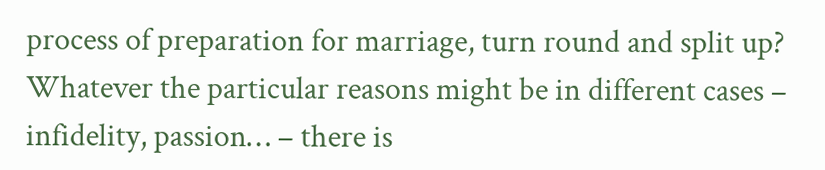process of preparation for marriage, turn round and split up? Whatever the particular reasons might be in different cases – infidelity, passion… – there is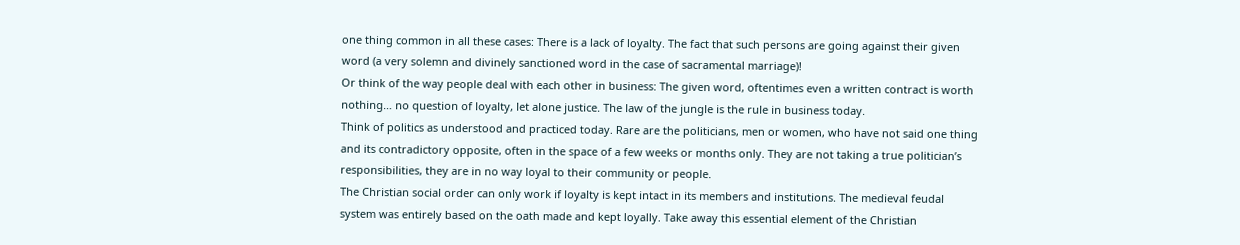one thing common in all these cases: There is a lack of loyalty. The fact that such persons are going against their given word (a very solemn and divinely sanctioned word in the case of sacramental marriage)!
Or think of the way people deal with each other in business: The given word, oftentimes even a written contract is worth nothing… no question of loyalty, let alone justice. The law of the jungle is the rule in business today.
Think of politics as understood and practiced today. Rare are the politicians, men or women, who have not said one thing and its contradictory opposite, often in the space of a few weeks or months only. They are not taking a true politician’s responsibilities, they are in no way loyal to their community or people.
The Christian social order can only work if loyalty is kept intact in its members and institutions. The medieval feudal system was entirely based on the oath made and kept loyally. Take away this essential element of the Christian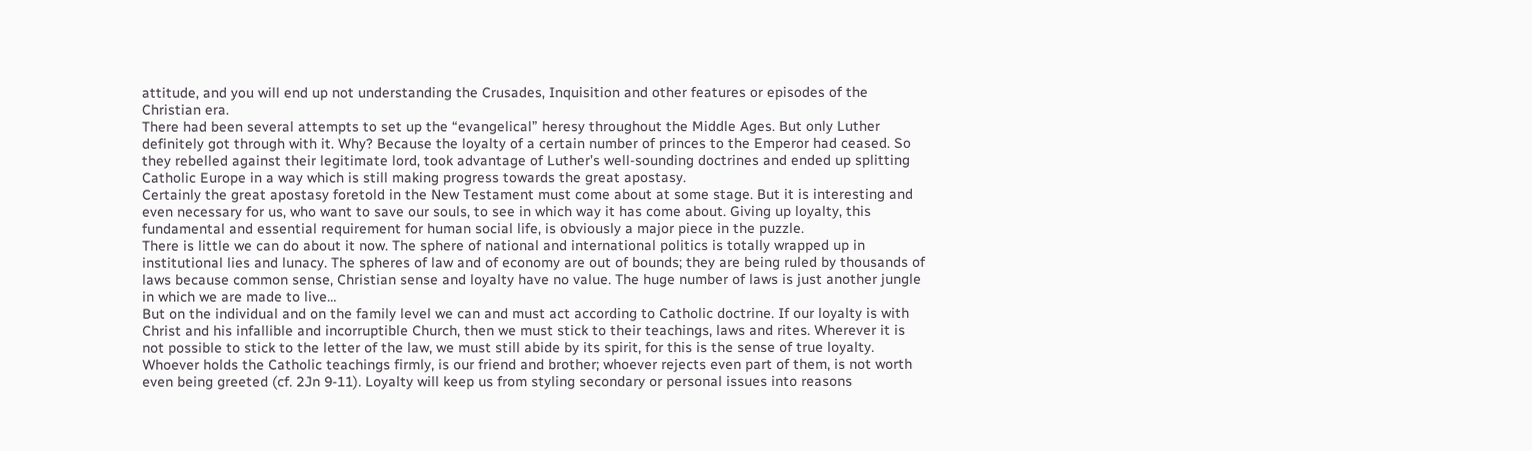attitude, and you will end up not understanding the Crusades, Inquisition and other features or episodes of the Christian era.
There had been several attempts to set up the “evangelical” heresy throughout the Middle Ages. But only Luther definitely got through with it. Why? Because the loyalty of a certain number of princes to the Emperor had ceased. So they rebelled against their legitimate lord, took advantage of Luther’s well-sounding doctrines and ended up splitting Catholic Europe in a way which is still making progress towards the great apostasy.
Certainly the great apostasy foretold in the New Testament must come about at some stage. But it is interesting and even necessary for us, who want to save our souls, to see in which way it has come about. Giving up loyalty, this fundamental and essential requirement for human social life, is obviously a major piece in the puzzle.
There is little we can do about it now. The sphere of national and international politics is totally wrapped up in institutional lies and lunacy. The spheres of law and of economy are out of bounds; they are being ruled by thousands of laws because common sense, Christian sense and loyalty have no value. The huge number of laws is just another jungle in which we are made to live…
But on the individual and on the family level we can and must act according to Catholic doctrine. If our loyalty is with Christ and his infallible and incorruptible Church, then we must stick to their teachings, laws and rites. Wherever it is not possible to stick to the letter of the law, we must still abide by its spirit, for this is the sense of true loyalty. Whoever holds the Catholic teachings firmly, is our friend and brother; whoever rejects even part of them, is not worth even being greeted (cf. 2Jn 9-11). Loyalty will keep us from styling secondary or personal issues into reasons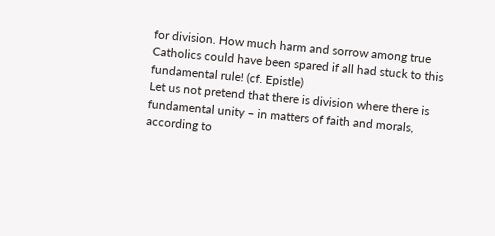for division. How much harm and sorrow among true Catholics could have been spared if all had stuck to this fundamental rule! (cf. Epistle)
Let us not pretend that there is division where there is fundamental unity – in matters of faith and morals, according to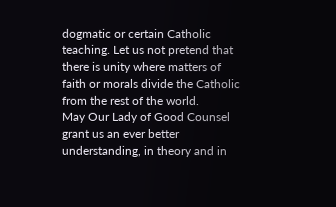dogmatic or certain Catholic teaching. Let us not pretend that there is unity where matters of faith or morals divide the Catholic from the rest of the world.
May Our Lady of Good Counsel grant us an ever better understanding, in theory and in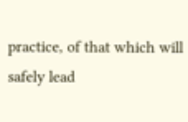practice, of that which will safely lead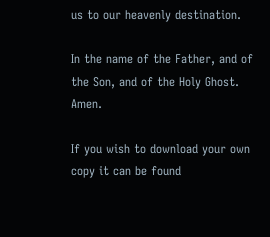us to our heavenly destination.

In the name of the Father, and of the Son, and of the Holy Ghost. Amen.

If you wish to download your own copy it can be found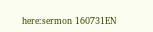here:sermon 160731EN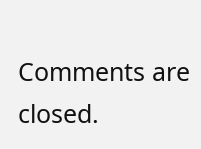Comments are closed.